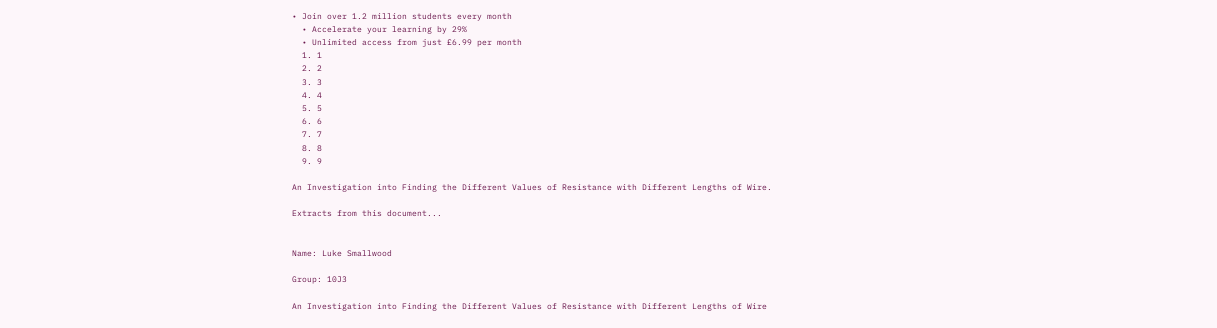• Join over 1.2 million students every month
  • Accelerate your learning by 29%
  • Unlimited access from just £6.99 per month
  1. 1
  2. 2
  3. 3
  4. 4
  5. 5
  6. 6
  7. 7
  8. 8
  9. 9

An Investigation into Finding the Different Values of Resistance with Different Lengths of Wire.

Extracts from this document...


Name: Luke Smallwood

Group: 10J3

An Investigation into Finding the Different Values of Resistance with Different Lengths of Wire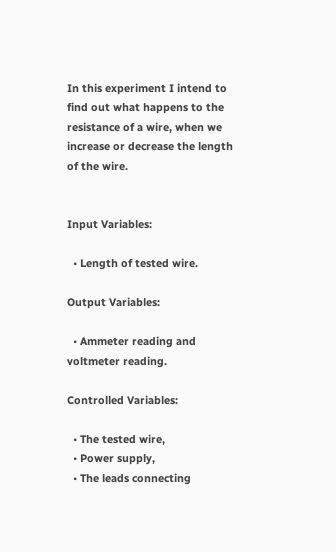In this experiment I intend to find out what happens to the resistance of a wire, when we increase or decrease the length of the wire.


Input Variables:

  • Length of tested wire.

Output Variables:

  • Ammeter reading and voltmeter reading.

Controlled Variables:

  • The tested wire,
  • Power supply,
  • The leads connecting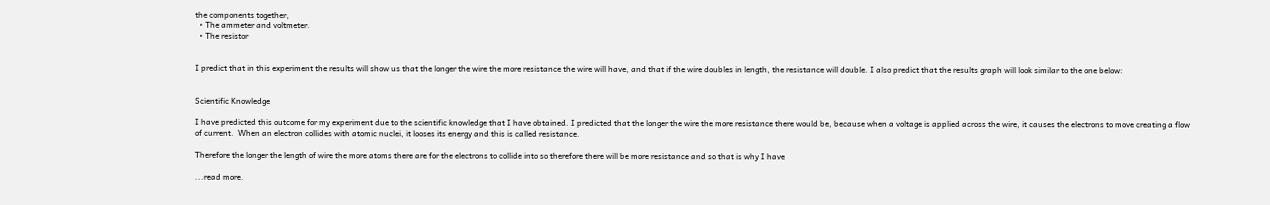the components together,
  • The ammeter and voltmeter.
  • The resistor


I predict that in this experiment the results will show us that the longer the wire the more resistance the wire will have, and that if the wire doubles in length, the resistance will double. I also predict that the results graph will look similar to the one below:


Scientific Knowledge

I have predicted this outcome for my experiment due to the scientific knowledge that I have obtained. I predicted that the longer the wire the more resistance there would be, because when a voltage is applied across the wire, it causes the electrons to move creating a flow of current.  When an electron collides with atomic nuclei, it looses its energy and this is called resistance.

Therefore the longer the length of wire the more atoms there are for the electrons to collide into so therefore there will be more resistance and so that is why I have

...read more.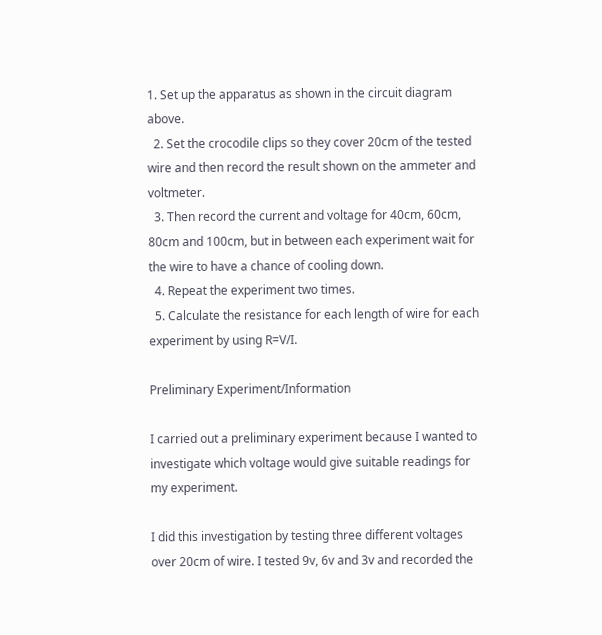1. Set up the apparatus as shown in the circuit diagram above.
  2. Set the crocodile clips so they cover 20cm of the tested wire and then record the result shown on the ammeter and voltmeter.
  3. Then record the current and voltage for 40cm, 60cm, 80cm and 100cm, but in between each experiment wait for the wire to have a chance of cooling down.
  4. Repeat the experiment two times.
  5. Calculate the resistance for each length of wire for each experiment by using R=V/I.

Preliminary Experiment/Information

I carried out a preliminary experiment because I wanted to investigate which voltage would give suitable readings for my experiment.

I did this investigation by testing three different voltages over 20cm of wire. I tested 9v, 6v and 3v and recorded the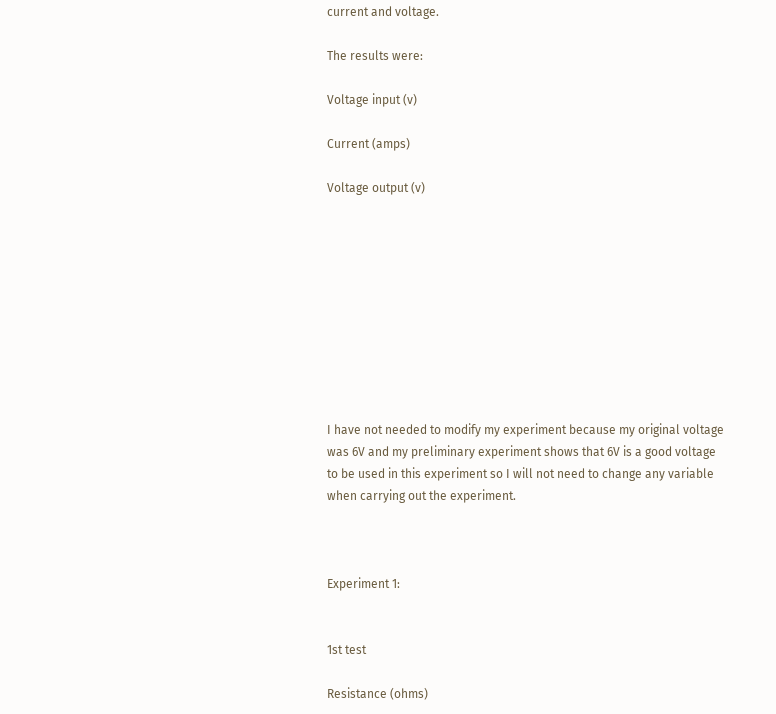current and voltage.

The results were:

Voltage input (v)

Current (amps)

Voltage output (v)










I have not needed to modify my experiment because my original voltage was 6V and my preliminary experiment shows that 6V is a good voltage to be used in this experiment so I will not need to change any variable when carrying out the experiment.



Experiment 1:


1st test

Resistance (ohms)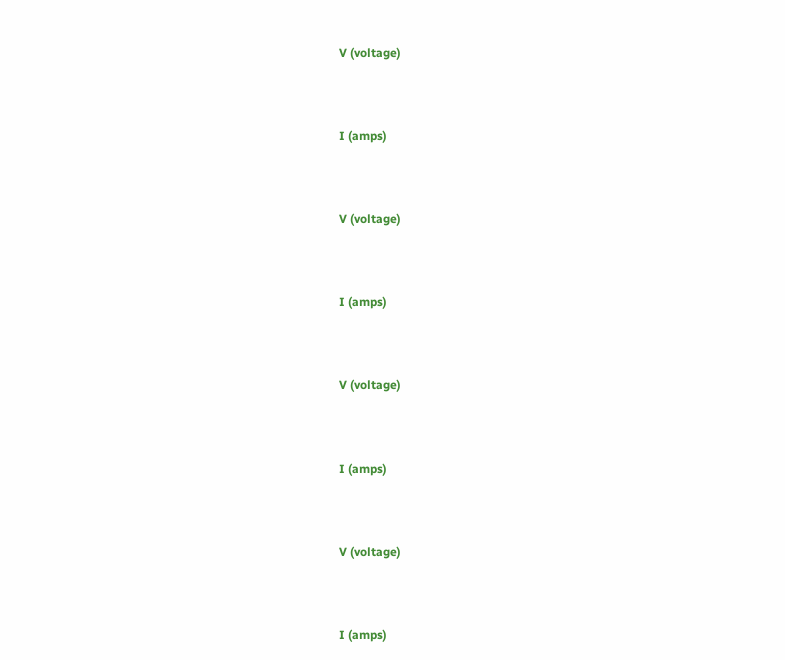V (voltage)



I (amps)



V (voltage)



I (amps)



V (voltage)



I (amps)



V (voltage)



I (amps)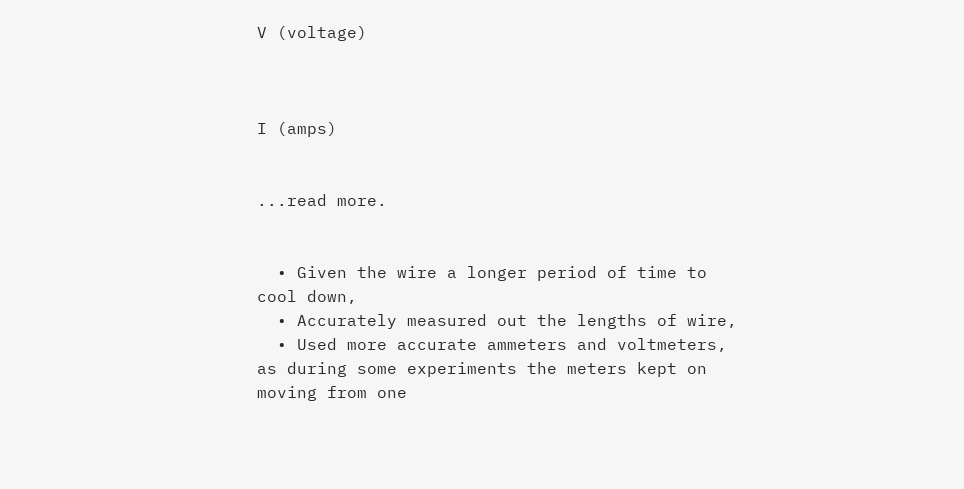V (voltage)



I (amps)


...read more.


  • Given the wire a longer period of time to cool down,
  • Accurately measured out the lengths of wire,
  • Used more accurate ammeters and voltmeters, as during some experiments the meters kept on moving from one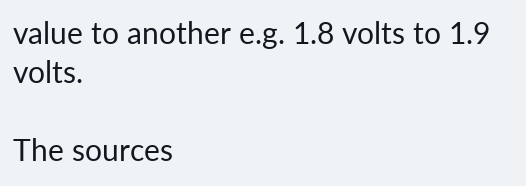value to another e.g. 1.8 volts to 1.9 volts.

The sources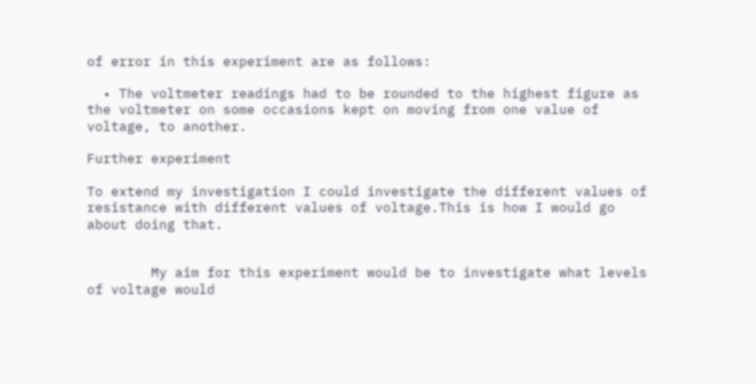of error in this experiment are as follows:

  • The voltmeter readings had to be rounded to the highest figure as the voltmeter on some occasions kept on moving from one value of voltage, to another.

Further experiment

To extend my investigation I could investigate the different values of resistance with different values of voltage.This is how I would go about doing that.


        My aim for this experiment would be to investigate what levels of voltage would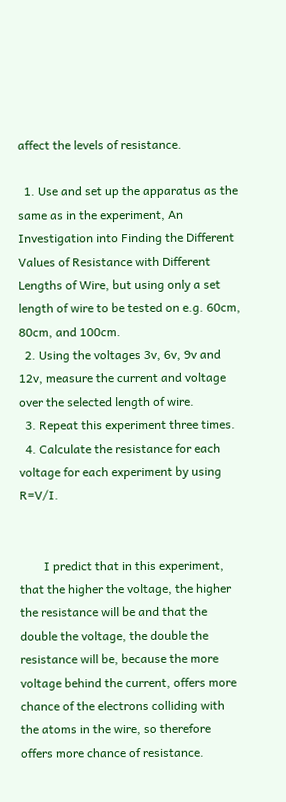affect the levels of resistance.

  1. Use and set up the apparatus as the same as in the experiment, An Investigation into Finding the Different Values of Resistance with Different Lengths of Wire, but using only a set length of wire to be tested on e.g. 60cm, 80cm, and 100cm.
  2. Using the voltages 3v, 6v, 9v and 12v, measure the current and voltage over the selected length of wire.
  3. Repeat this experiment three times.
  4. Calculate the resistance for each voltage for each experiment by using R=V/I.


        I predict that in this experiment, that the higher the voltage, the higher the resistance will be and that the double the voltage, the double the resistance will be, because the more voltage behind the current, offers more chance of the electrons colliding with the atoms in the wire, so therefore offers more chance of resistance.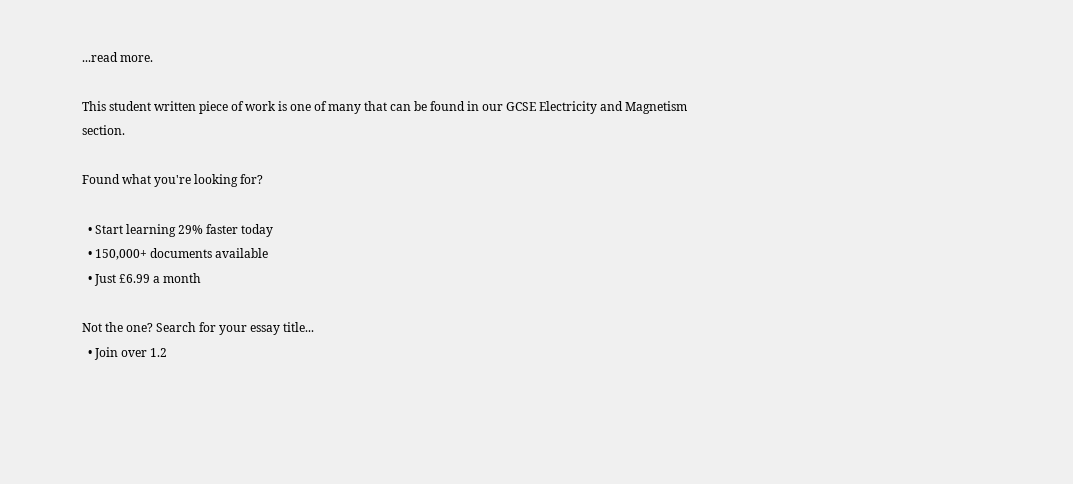...read more.

This student written piece of work is one of many that can be found in our GCSE Electricity and Magnetism section.

Found what you're looking for?

  • Start learning 29% faster today
  • 150,000+ documents available
  • Just £6.99 a month

Not the one? Search for your essay title...
  • Join over 1.2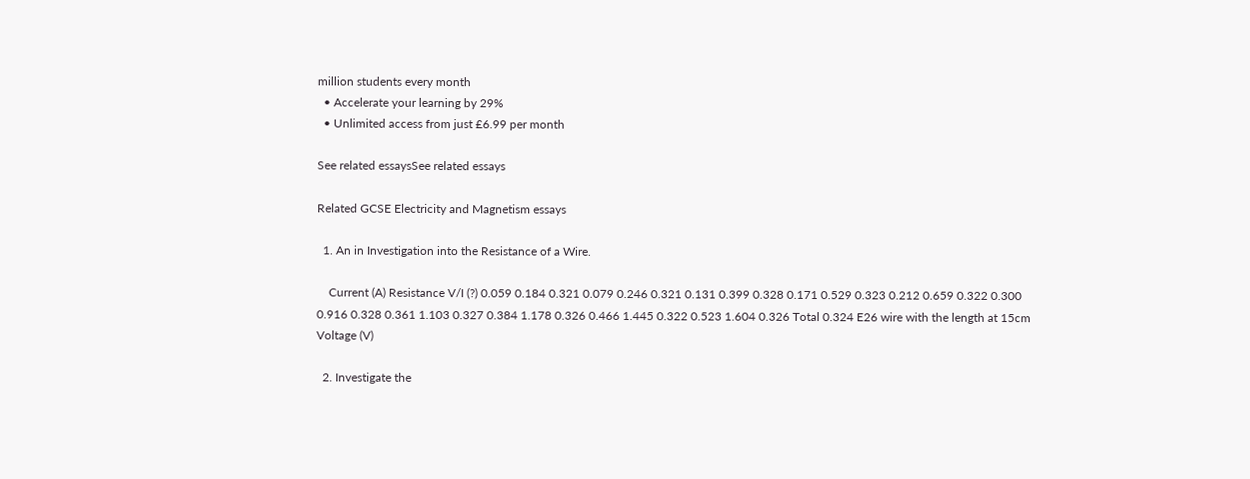million students every month
  • Accelerate your learning by 29%
  • Unlimited access from just £6.99 per month

See related essaysSee related essays

Related GCSE Electricity and Magnetism essays

  1. An in Investigation into the Resistance of a Wire.

    Current (A) Resistance V/I (?) 0.059 0.184 0.321 0.079 0.246 0.321 0.131 0.399 0.328 0.171 0.529 0.323 0.212 0.659 0.322 0.300 0.916 0.328 0.361 1.103 0.327 0.384 1.178 0.326 0.466 1.445 0.322 0.523 1.604 0.326 Total 0.324 E26 wire with the length at 15cm Voltage (V)

  2. Investigate the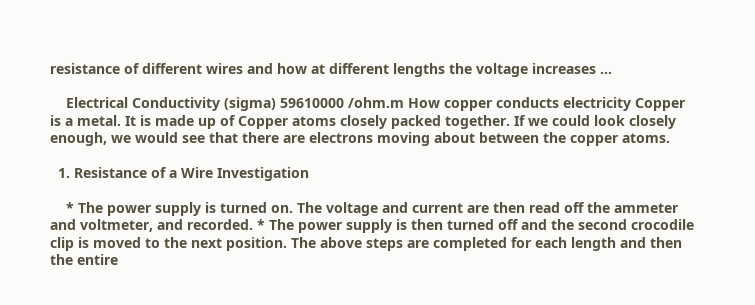resistance of different wires and how at different lengths the voltage increases ...

    Electrical Conductivity (sigma) 59610000 /ohm.m How copper conducts electricity Copper is a metal. It is made up of Copper atoms closely packed together. If we could look closely enough, we would see that there are electrons moving about between the copper atoms.

  1. Resistance of a Wire Investigation

    * The power supply is turned on. The voltage and current are then read off the ammeter and voltmeter, and recorded. * The power supply is then turned off and the second crocodile clip is moved to the next position. The above steps are completed for each length and then the entire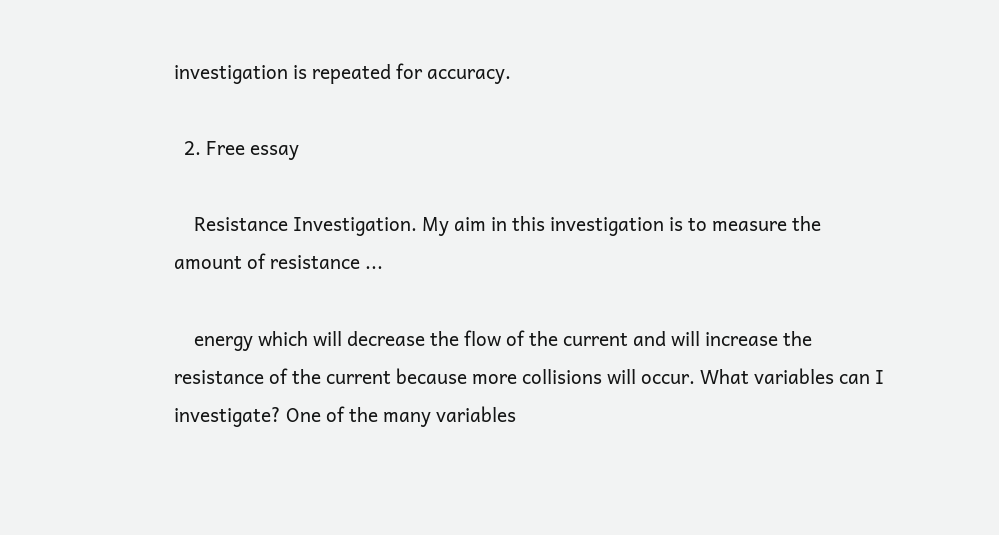investigation is repeated for accuracy.

  2. Free essay

    Resistance Investigation. My aim in this investigation is to measure the amount of resistance ...

    energy which will decrease the flow of the current and will increase the resistance of the current because more collisions will occur. What variables can I investigate? One of the many variables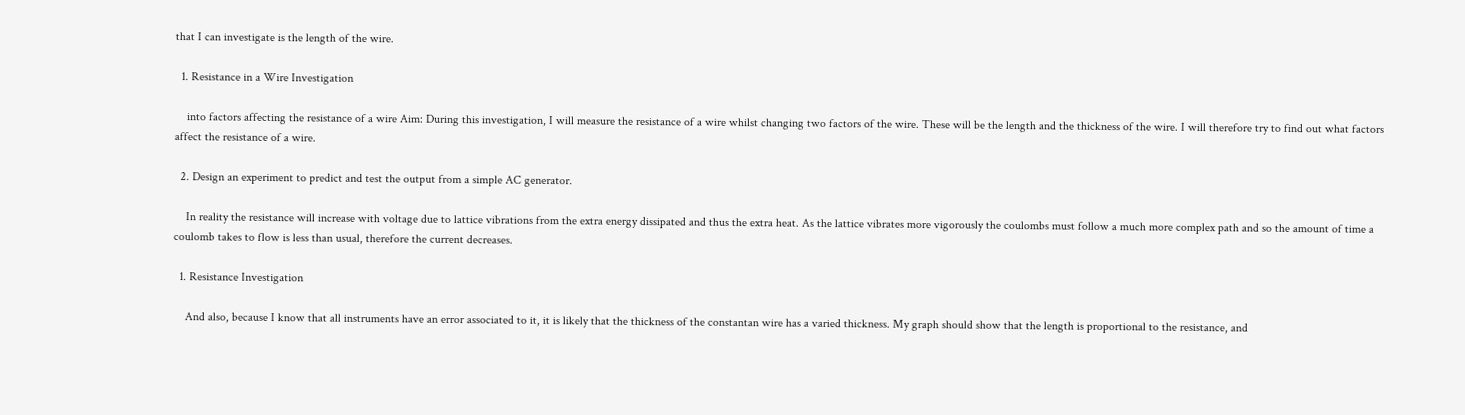that I can investigate is the length of the wire.

  1. Resistance in a Wire Investigation

    into factors affecting the resistance of a wire Aim: During this investigation, I will measure the resistance of a wire whilst changing two factors of the wire. These will be the length and the thickness of the wire. I will therefore try to find out what factors affect the resistance of a wire.

  2. Design an experiment to predict and test the output from a simple AC generator.

    In reality the resistance will increase with voltage due to lattice vibrations from the extra energy dissipated and thus the extra heat. As the lattice vibrates more vigorously the coulombs must follow a much more complex path and so the amount of time a coulomb takes to flow is less than usual, therefore the current decreases.

  1. Resistance Investigation

    And also, because I know that all instruments have an error associated to it, it is likely that the thickness of the constantan wire has a varied thickness. My graph should show that the length is proportional to the resistance, and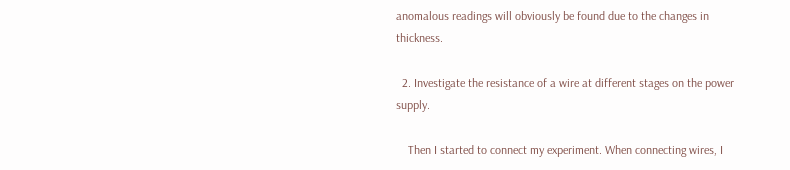anomalous readings will obviously be found due to the changes in thickness.

  2. Investigate the resistance of a wire at different stages on the power supply.

    Then I started to connect my experiment. When connecting wires, I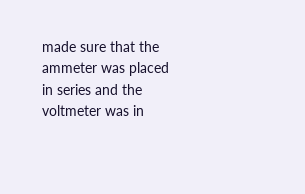made sure that the ammeter was placed in series and the voltmeter was in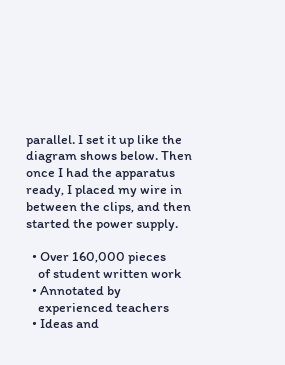parallel. I set it up like the diagram shows below. Then once I had the apparatus ready, I placed my wire in between the clips, and then started the power supply.

  • Over 160,000 pieces
    of student written work
  • Annotated by
    experienced teachers
  • Ideas and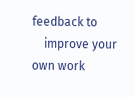feedback to
    improve your own work